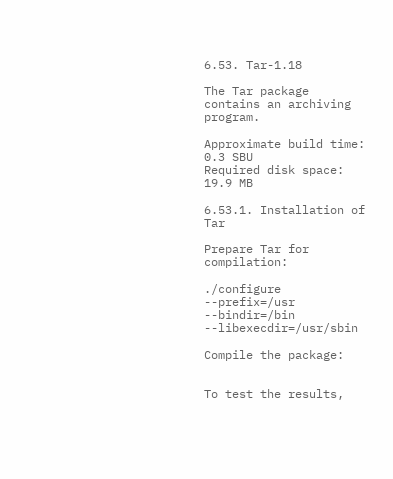6.53. Tar-1.18

The Tar package contains an archiving program.

Approximate build time: 0.3 SBU
Required disk space: 19.9 MB

6.53.1. Installation of Tar

Prepare Tar for compilation:

./configure --prefix=/usr --bindir=/bin --libexecdir=/usr/sbin

Compile the package:


To test the results,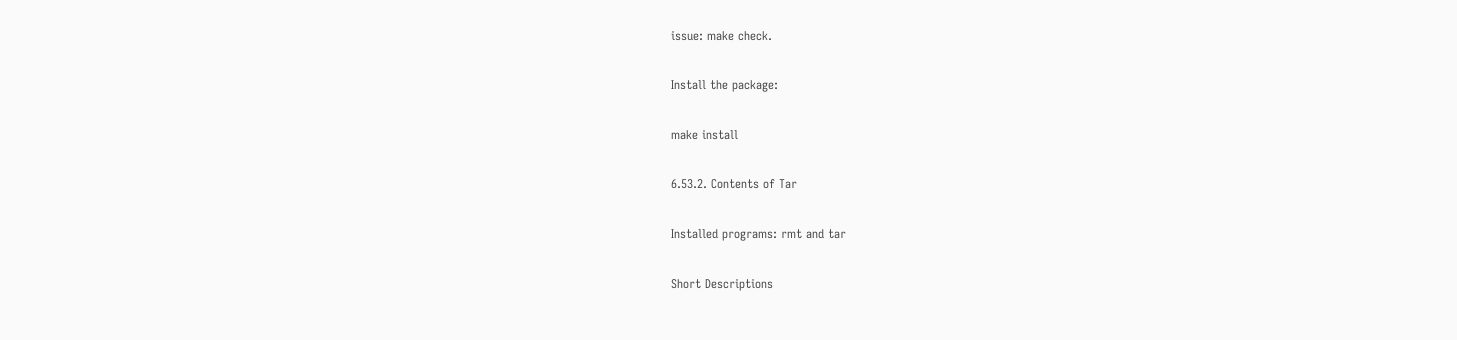issue: make check.

Install the package:

make install

6.53.2. Contents of Tar

Installed programs: rmt and tar

Short Descriptions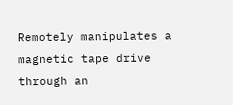Remotely manipulates a magnetic tape drive through an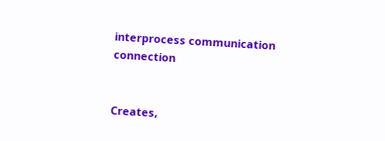interprocess communication connection


Creates,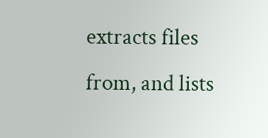extracts files from, and lists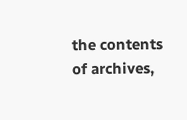the contents of archives,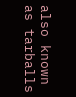also known as tarballs